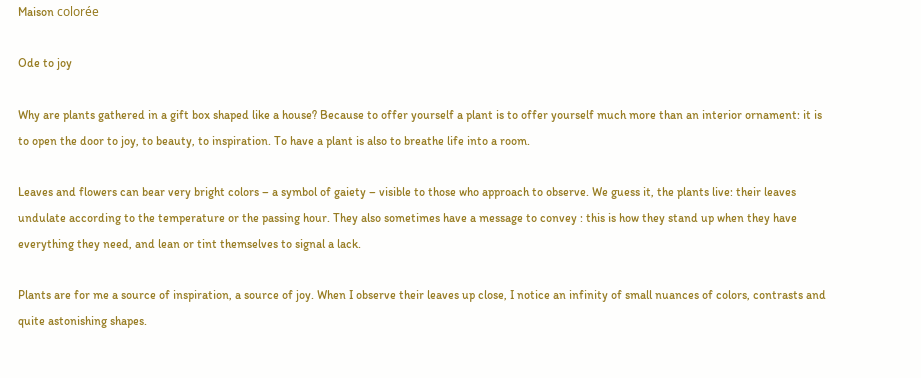Maison colorée

Ode to joy

Why are plants gathered in a gift box shaped like a house? Because to offer yourself a plant is to offer yourself much more than an interior ornament: it is to open the door to joy, to beauty, to inspiration. To have a plant is also to breathe life into a room.

Leaves and flowers can bear very bright colors – a symbol of gaiety – visible to those who approach to observe. We guess it, the plants live: their leaves undulate according to the temperature or the passing hour. They also sometimes have a message to convey : this is how they stand up when they have everything they need, and lean or tint themselves to signal a lack.

Plants are for me a source of inspiration, a source of joy. When I observe their leaves up close, I notice an infinity of small nuances of colors, contrasts and quite astonishing shapes.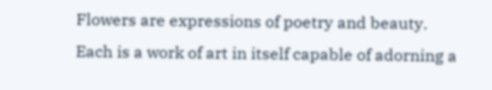Flowers are expressions of poetry and beauty. Each is a work of art in itself capable of adorning a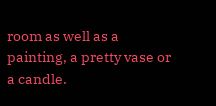room as well as a painting, a pretty vase or a candle.